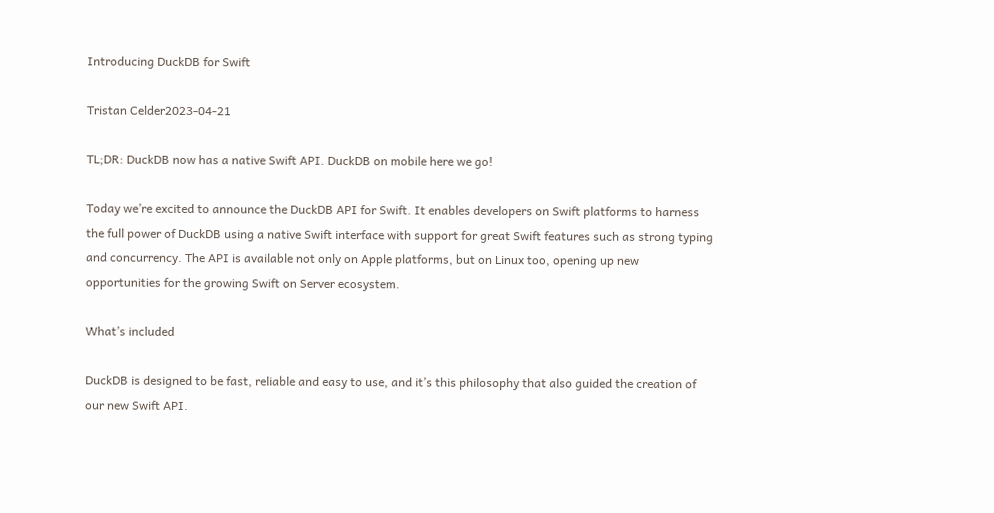Introducing DuckDB for Swift

Tristan Celder2023-04-21

TL;DR: DuckDB now has a native Swift API. DuckDB on mobile here we go!

Today we’re excited to announce the DuckDB API for Swift. It enables developers on Swift platforms to harness the full power of DuckDB using a native Swift interface with support for great Swift features such as strong typing and concurrency. The API is available not only on Apple platforms, but on Linux too, opening up new opportunities for the growing Swift on Server ecosystem.

What’s included

DuckDB is designed to be fast, reliable and easy to use, and it’s this philosophy that also guided the creation of our new Swift API.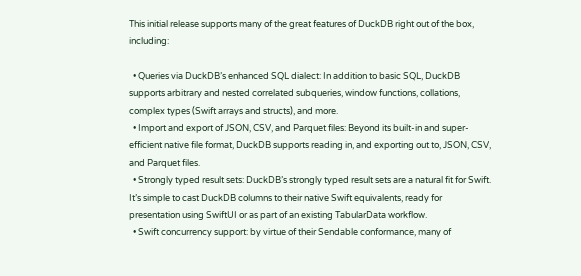This initial release supports many of the great features of DuckDB right out of the box, including:

  • Queries via DuckDB’s enhanced SQL dialect: In addition to basic SQL, DuckDB supports arbitrary and nested correlated subqueries, window functions, collations, complex types (Swift arrays and structs), and more.
  • Import and export of JSON, CSV, and Parquet files: Beyond its built-in and super-efficient native file format, DuckDB supports reading in, and exporting out to, JSON, CSV, and Parquet files.
  • Strongly typed result sets: DuckDB’s strongly typed result sets are a natural fit for Swift. It’s simple to cast DuckDB columns to their native Swift equivalents, ready for presentation using SwiftUI or as part of an existing TabularData workflow.
  • Swift concurrency support: by virtue of their Sendable conformance, many of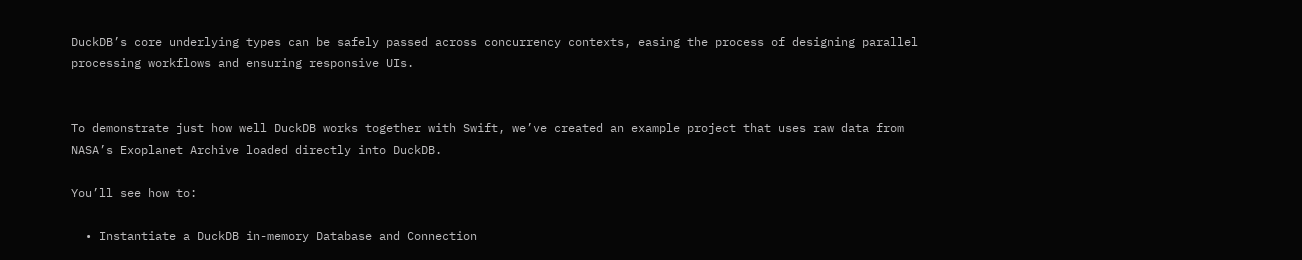DuckDB’s core underlying types can be safely passed across concurrency contexts, easing the process of designing parallel processing workflows and ensuring responsive UIs.


To demonstrate just how well DuckDB works together with Swift, we’ve created an example project that uses raw data from NASA’s Exoplanet Archive loaded directly into DuckDB.

You’ll see how to:

  • Instantiate a DuckDB in-memory Database and Connection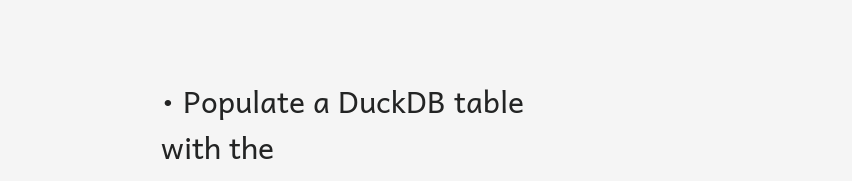• Populate a DuckDB table with the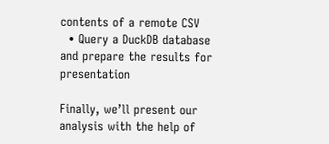contents of a remote CSV
  • Query a DuckDB database and prepare the results for presentation

Finally, we’ll present our analysis with the help of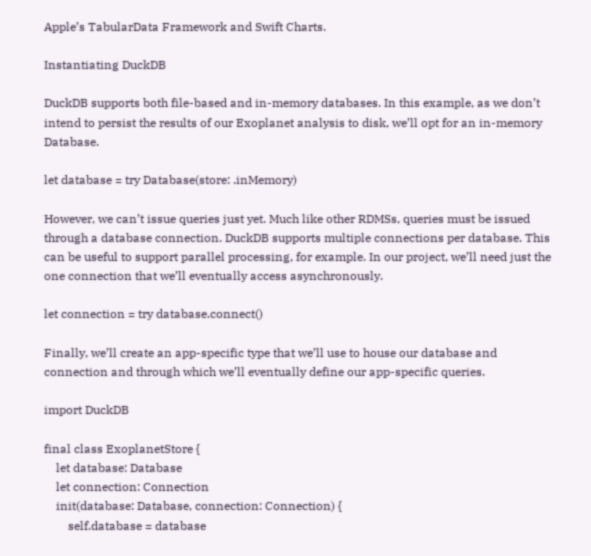Apple’s TabularData Framework and Swift Charts.

Instantiating DuckDB

DuckDB supports both file-based and in-memory databases. In this example, as we don’t intend to persist the results of our Exoplanet analysis to disk, we’ll opt for an in-memory Database.

let database = try Database(store: .inMemory)

However, we can’t issue queries just yet. Much like other RDMSs, queries must be issued through a database connection. DuckDB supports multiple connections per database. This can be useful to support parallel processing, for example. In our project, we’ll need just the one connection that we’ll eventually access asynchronously.

let connection = try database.connect()

Finally, we’ll create an app-specific type that we’ll use to house our database and connection and through which we’ll eventually define our app-specific queries.

import DuckDB

final class ExoplanetStore {
    let database: Database
    let connection: Connection
    init(database: Database, connection: Connection) {
        self.database = database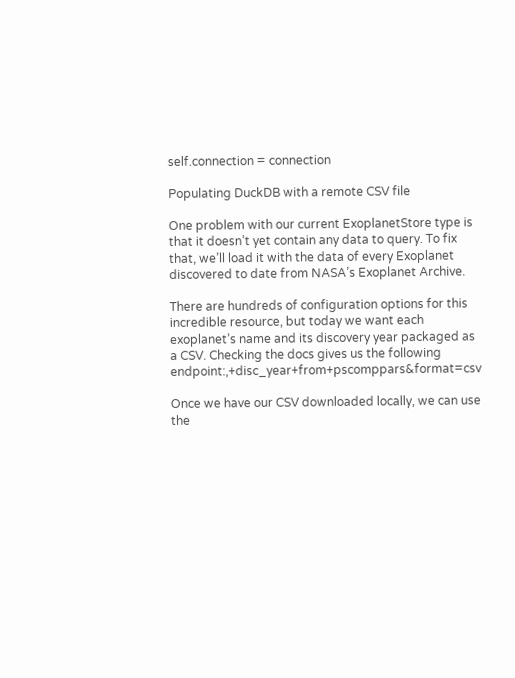self.connection = connection

Populating DuckDB with a remote CSV file

One problem with our current ExoplanetStore type is that it doesn’t yet contain any data to query. To fix that, we’ll load it with the data of every Exoplanet discovered to date from NASA’s Exoplanet Archive.

There are hundreds of configuration options for this incredible resource, but today we want each exoplanet’s name and its discovery year packaged as a CSV. Checking the docs gives us the following endpoint:,+disc_year+from+pscomppars&format=csv

Once we have our CSV downloaded locally, we can use the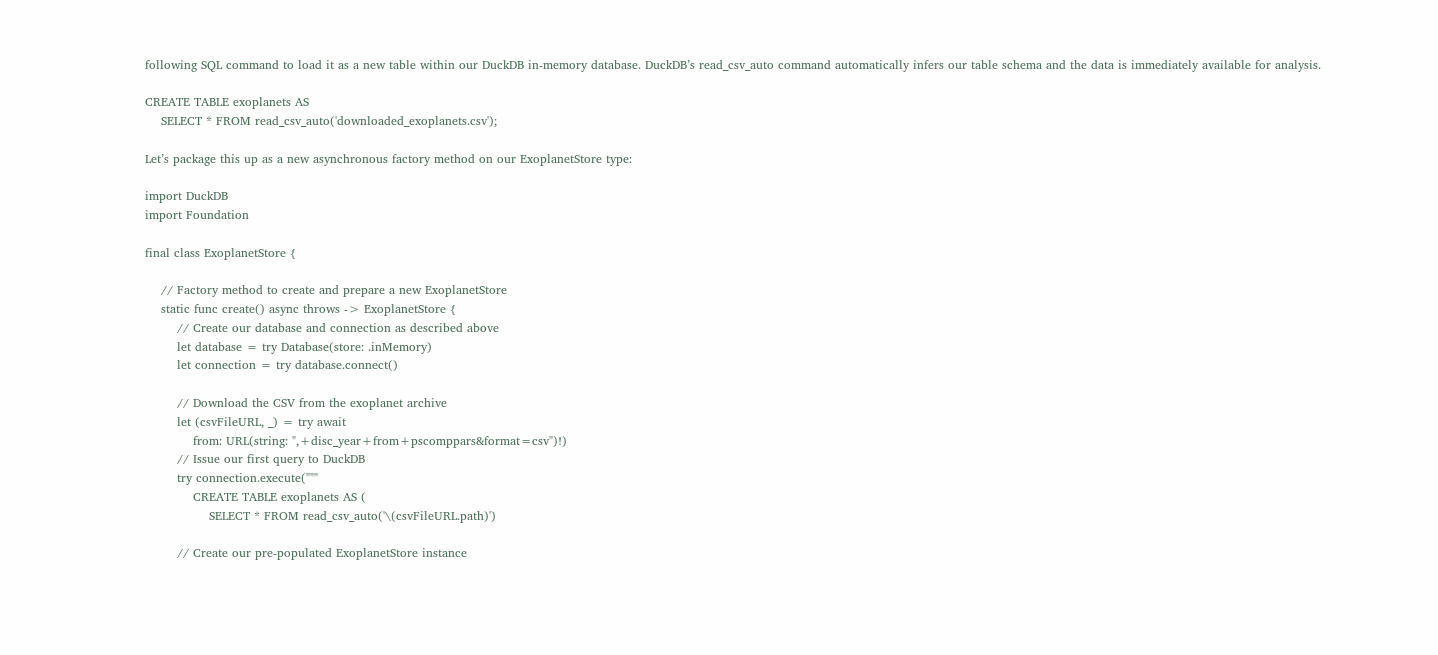following SQL command to load it as a new table within our DuckDB in-memory database. DuckDB’s read_csv_auto command automatically infers our table schema and the data is immediately available for analysis.

CREATE TABLE exoplanets AS
    SELECT * FROM read_csv_auto('downloaded_exoplanets.csv');

Let’s package this up as a new asynchronous factory method on our ExoplanetStore type:

import DuckDB
import Foundation

final class ExoplanetStore {

    // Factory method to create and prepare a new ExoplanetStore
    static func create() async throws -> ExoplanetStore {
        // Create our database and connection as described above
        let database = try Database(store: .inMemory)
        let connection = try database.connect()

        // Download the CSV from the exoplanet archive
        let (csvFileURL, _) = try await
            from: URL(string: ",+disc_year+from+pscomppars&format=csv")!)
        // Issue our first query to DuckDB
        try connection.execute("""
            CREATE TABLE exoplanets AS (
                SELECT * FROM read_csv_auto('\(csvFileURL.path)')

        // Create our pre-populated ExoplanetStore instance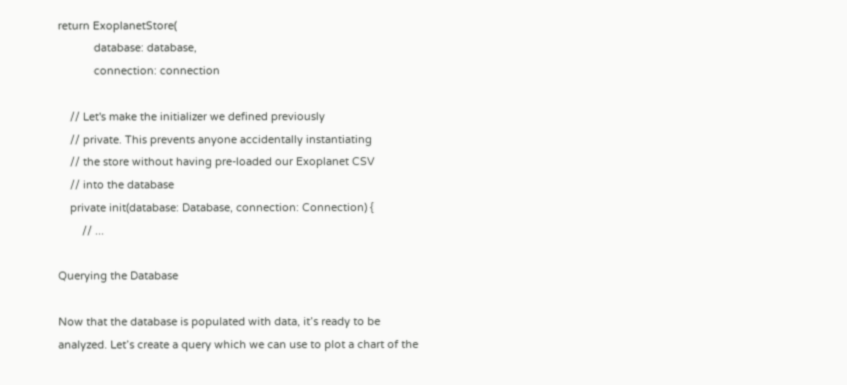return ExoplanetStore(
            database: database,
            connection: connection

    // Let's make the initializer we defined previously
    // private. This prevents anyone accidentally instantiating
    // the store without having pre-loaded our Exoplanet CSV
    // into the database
    private init(database: Database, connection: Connection) {
        // ...

Querying the Database

Now that the database is populated with data, it’s ready to be analyzed. Let’s create a query which we can use to plot a chart of the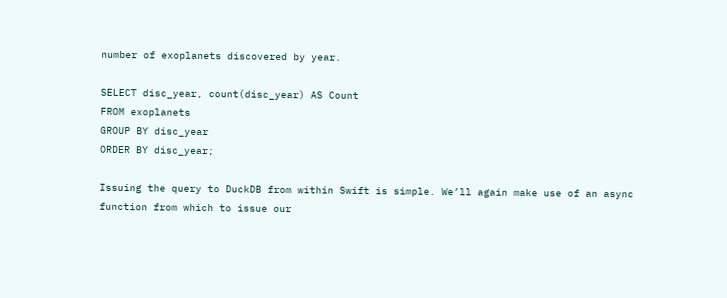number of exoplanets discovered by year.

SELECT disc_year, count(disc_year) AS Count
FROM exoplanets
GROUP BY disc_year
ORDER BY disc_year;

Issuing the query to DuckDB from within Swift is simple. We’ll again make use of an async function from which to issue our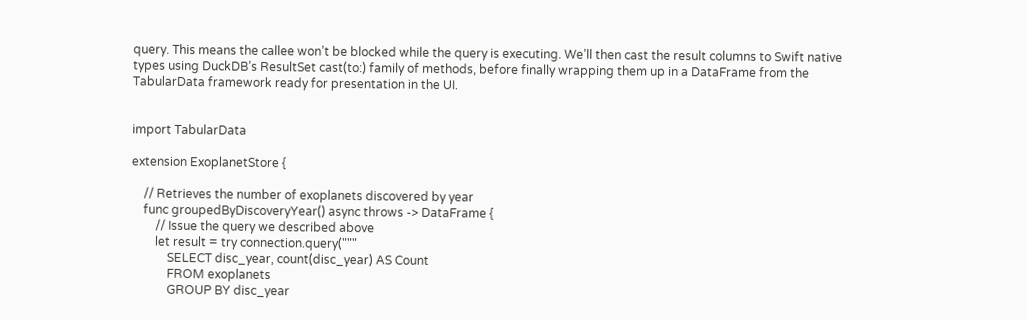query. This means the callee won’t be blocked while the query is executing. We’ll then cast the result columns to Swift native types using DuckDB’s ResultSet cast(to:) family of methods, before finally wrapping them up in a DataFrame from the TabularData framework ready for presentation in the UI.


import TabularData

extension ExoplanetStore {

    // Retrieves the number of exoplanets discovered by year
    func groupedByDiscoveryYear() async throws -> DataFrame {
        // Issue the query we described above
        let result = try connection.query("""
            SELECT disc_year, count(disc_year) AS Count
            FROM exoplanets
            GROUP BY disc_year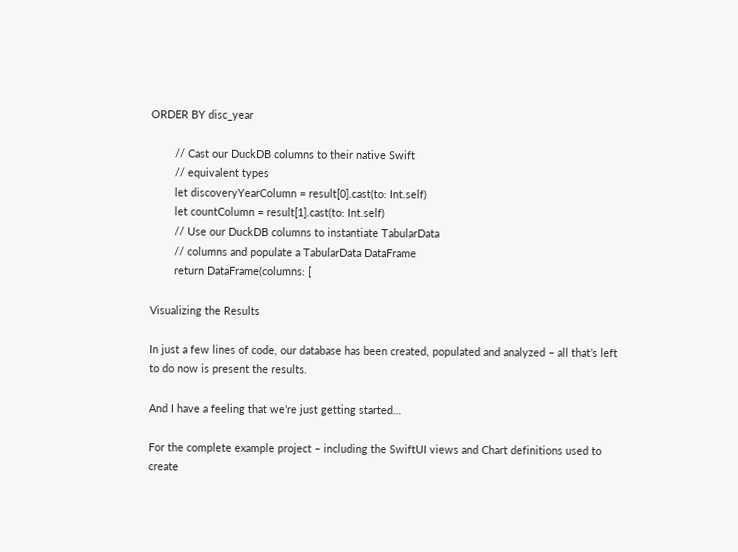ORDER BY disc_year

        // Cast our DuckDB columns to their native Swift
        // equivalent types
        let discoveryYearColumn = result[0].cast(to: Int.self)
        let countColumn = result[1].cast(to: Int.self)
        // Use our DuckDB columns to instantiate TabularData
        // columns and populate a TabularData DataFrame
        return DataFrame(columns: [

Visualizing the Results

In just a few lines of code, our database has been created, populated and analyzed – all that’s left to do now is present the results.

And I have a feeling that we’re just getting started…

For the complete example project – including the SwiftUI views and Chart definitions used to create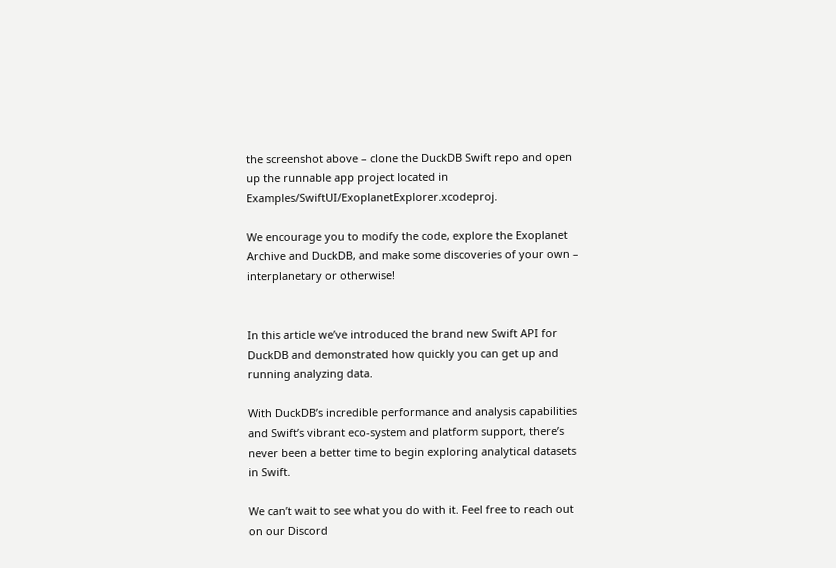the screenshot above – clone the DuckDB Swift repo and open up the runnable app project located in Examples/SwiftUI/ExoplanetExplorer.xcodeproj.

We encourage you to modify the code, explore the Exoplanet Archive and DuckDB, and make some discoveries of your own – interplanetary or otherwise!


In this article we’ve introduced the brand new Swift API for DuckDB and demonstrated how quickly you can get up and running analyzing data.

With DuckDB’s incredible performance and analysis capabilities and Swift’s vibrant eco-system and platform support, there’s never been a better time to begin exploring analytical datasets in Swift.

We can’t wait to see what you do with it. Feel free to reach out on our Discord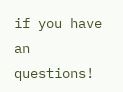if you have an questions!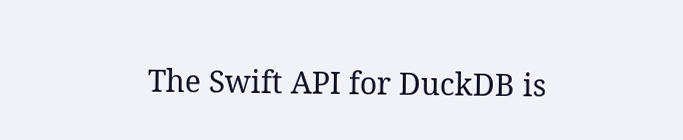The Swift API for DuckDB is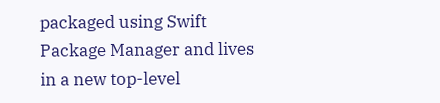packaged using Swift Package Manager and lives in a new top-level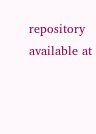repository available at